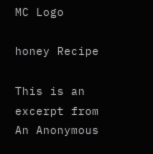MC Logo

honey Recipe

This is an excerpt from An Anonymous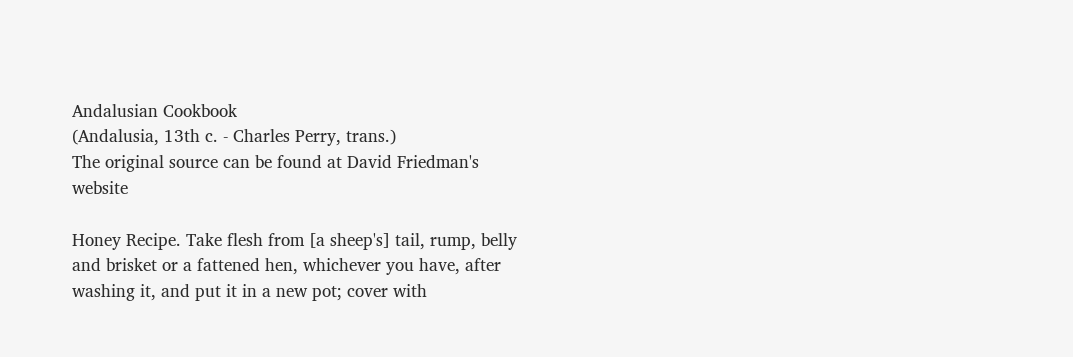Andalusian Cookbook
(Andalusia, 13th c. - Charles Perry, trans.)
The original source can be found at David Friedman's website

Honey Recipe. Take flesh from [a sheep's] tail, rump, belly and brisket or a fattened hen, whichever you have, after washing it, and put it in a new pot; cover with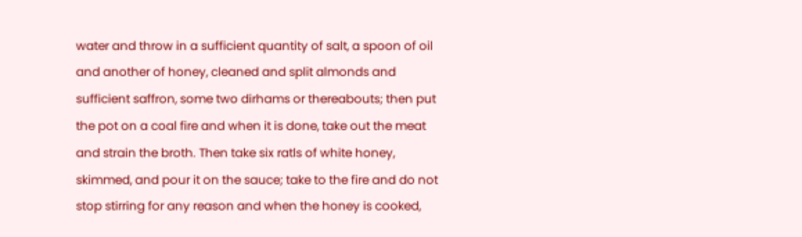water and throw in a sufficient quantity of salt, a spoon of oil and another of honey, cleaned and split almonds and sufficient saffron, some two dirhams or thereabouts; then put the pot on a coal fire and when it is done, take out the meat and strain the broth. Then take six ratls of white honey, skimmed, and pour it on the sauce; take to the fire and do not stop stirring for any reason and when the honey is cooked,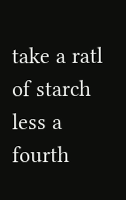take a ratl of starch less a fourth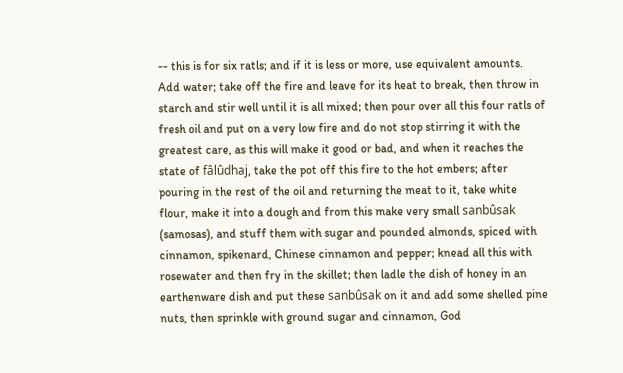-- this is for six ratls; and if it is less or more, use equivalent amounts. Add water; take off the fire and leave for its heat to break, then throw in starch and stir well until it is all mixed; then pour over all this four ratls of fresh oil and put on a very low fire and do not stop stirring it with the greatest care, as this will make it good or bad, and when it reaches the state of fâlûdhaj, take the pot off this fire to the hot embers; after pouring in the rest of the oil and returning the meat to it, take white flour, make it into a dough and from this make very small sanbûsak (samosas), and stuff them with sugar and pounded almonds, spiced with cinnamon, spikenard, Chinese cinnamon and pepper; knead all this with rosewater and then fry in the skillet; then ladle the dish of honey in an earthenware dish and put these sanbûsak on it and add some shelled pine nuts, then sprinkle with ground sugar and cinnamon, God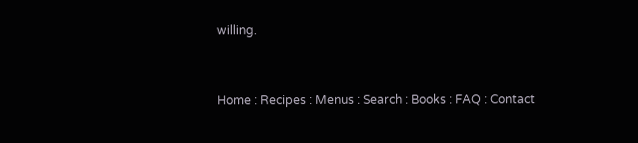willing.


Home : Recipes : Menus : Search : Books : FAQ : Contact